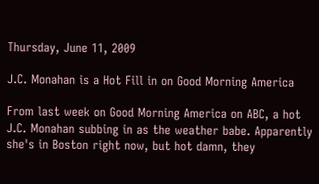Thursday, June 11, 2009

J.C. Monahan is a Hot Fill in on Good Morning America

From last week on Good Morning America on ABC, a hot J.C. Monahan subbing in as the weather babe. Apparently she's in Boston right now, but hot damn, they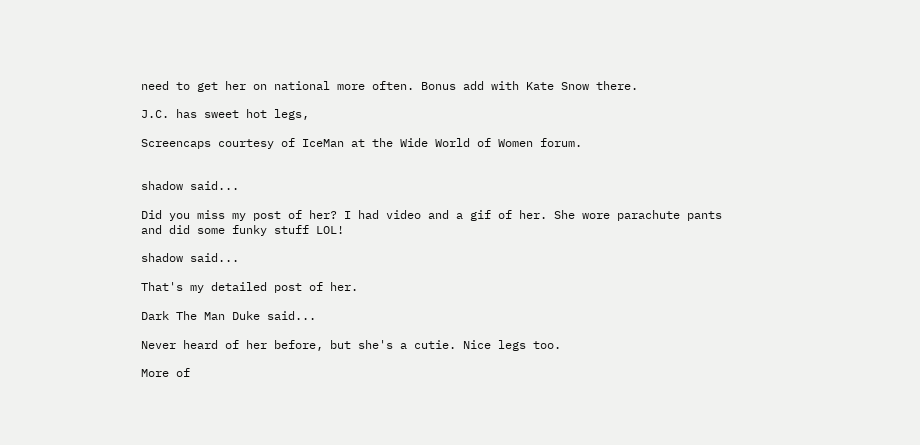need to get her on national more often. Bonus add with Kate Snow there.

J.C. has sweet hot legs,

Screencaps courtesy of IceMan at the Wide World of Women forum.


shadow said...

Did you miss my post of her? I had video and a gif of her. She wore parachute pants and did some funky stuff LOL!

shadow said...

That's my detailed post of her.

Dark The Man Duke said...

Never heard of her before, but she's a cutie. Nice legs too.

More of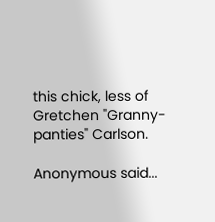this chick, less of Gretchen "Granny-panties" Carlson.

Anonymous said...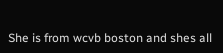She is from wcvb boston and shes all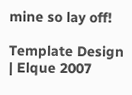mine so lay off!

Template Design | Elque 2007